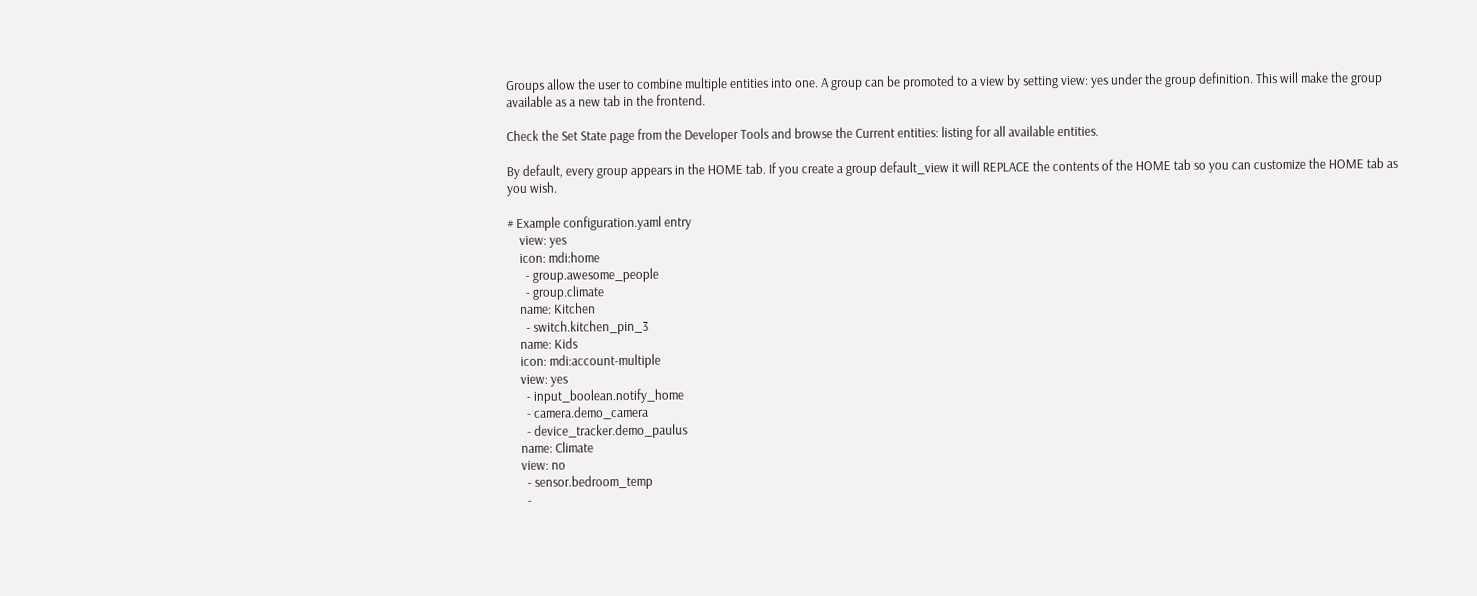Groups allow the user to combine multiple entities into one. A group can be promoted to a view by setting view: yes under the group definition. This will make the group available as a new tab in the frontend.

Check the Set State page from the Developer Tools and browse the Current entities: listing for all available entities.

By default, every group appears in the HOME tab. If you create a group default_view it will REPLACE the contents of the HOME tab so you can customize the HOME tab as you wish.

# Example configuration.yaml entry
    view: yes
    icon: mdi:home
      - group.awesome_people
      - group.climate
    name: Kitchen
      - switch.kitchen_pin_3
    name: Kids
    icon: mdi:account-multiple
    view: yes
      - input_boolean.notify_home
      - camera.demo_camera
      - device_tracker.demo_paulus
    name: Climate
    view: no
      - sensor.bedroom_temp
      -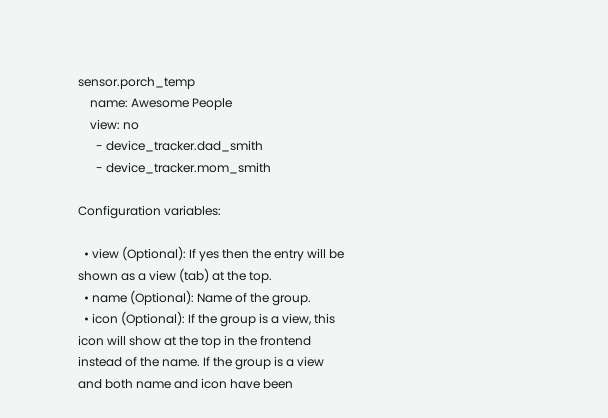sensor.porch_temp
    name: Awesome People
    view: no
      - device_tracker.dad_smith
      - device_tracker.mom_smith

Configuration variables:

  • view (Optional): If yes then the entry will be shown as a view (tab) at the top.
  • name (Optional): Name of the group.
  • icon (Optional): If the group is a view, this icon will show at the top in the frontend instead of the name. If the group is a view and both name and icon have been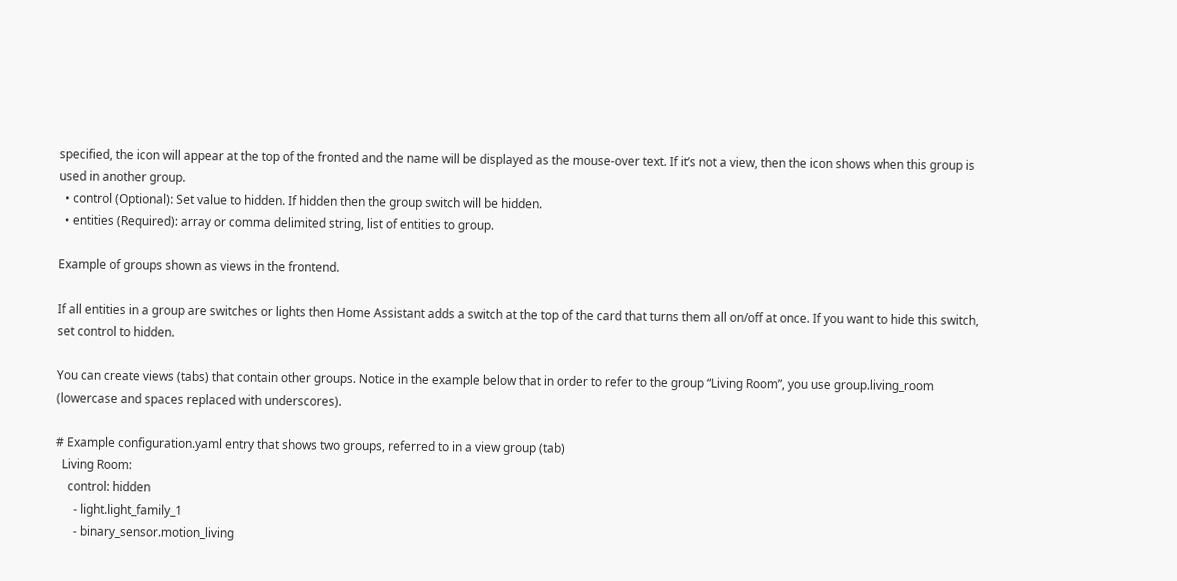specified, the icon will appear at the top of the fronted and the name will be displayed as the mouse-over text. If it’s not a view, then the icon shows when this group is used in another group.
  • control (Optional): Set value to hidden. If hidden then the group switch will be hidden.
  • entities (Required): array or comma delimited string, list of entities to group.

Example of groups shown as views in the frontend.

If all entities in a group are switches or lights then Home Assistant adds a switch at the top of the card that turns them all on/off at once. If you want to hide this switch, set control to hidden.

You can create views (tabs) that contain other groups. Notice in the example below that in order to refer to the group “Living Room”, you use group.living_room (lowercase and spaces replaced with underscores).

# Example configuration.yaml entry that shows two groups, referred to in a view group (tab)
  Living Room:
    control: hidden
      - light.light_family_1
      - binary_sensor.motion_living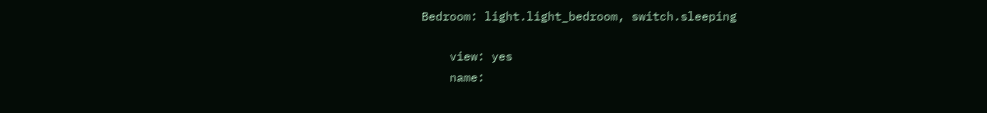Bedroom: light.light_bedroom, switch.sleeping

    view: yes
    name: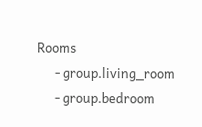Rooms
      - group.living_room
      - group.bedroom